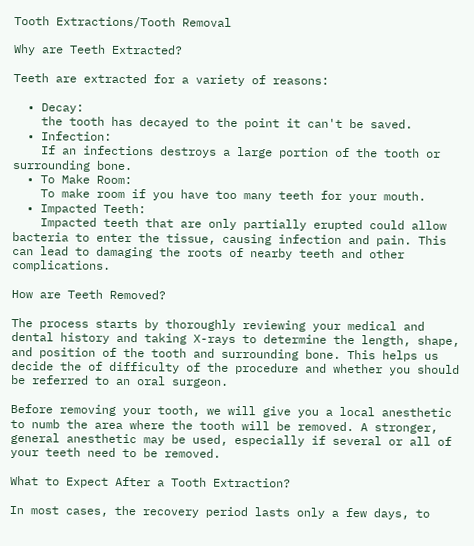Tooth Extractions/Tooth Removal

Why are Teeth Extracted?

Teeth are extracted for a variety of reasons:

  • Decay:
    the tooth has decayed to the point it can't be saved.
  • Infection:
    If an infections destroys a large portion of the tooth or surrounding bone.
  • To Make Room:
    To make room if you have too many teeth for your mouth.
  • Impacted Teeth:
    Impacted teeth that are only partially erupted could allow bacteria to enter the tissue, causing infection and pain. This can lead to damaging the roots of nearby teeth and other complications.

How are Teeth Removed?

The process starts by thoroughly reviewing your medical and dental history and taking X-rays to determine the length, shape, and position of the tooth and surrounding bone. This helps us decide the of difficulty of the procedure and whether you should be referred to an oral surgeon.

Before removing your tooth, we will give you a local anesthetic to numb the area where the tooth will be removed. A stronger, general anesthetic may be used, especially if several or all of your teeth need to be removed.

What to Expect After a Tooth Extraction?

In most cases, the recovery period lasts only a few days, to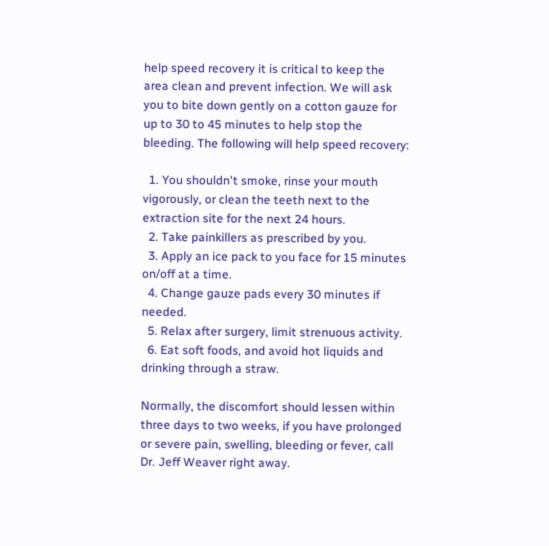help speed recovery it is critical to keep the area clean and prevent infection. We will ask you to bite down gently on a cotton gauze for up to 30 to 45 minutes to help stop the bleeding. The following will help speed recovery:

  1. You shouldn't smoke, rinse your mouth vigorously, or clean the teeth next to the extraction site for the next 24 hours.
  2. Take painkillers as prescribed by you.
  3. Apply an ice pack to you face for 15 minutes on/off at a time.
  4. Change gauze pads every 30 minutes if needed.
  5. Relax after surgery, limit strenuous activity.
  6. Eat soft foods, and avoid hot liquids and drinking through a straw.

Normally, the discomfort should lessen within three days to two weeks, if you have prolonged or severe pain, swelling, bleeding or fever, call Dr. Jeff Weaver right away.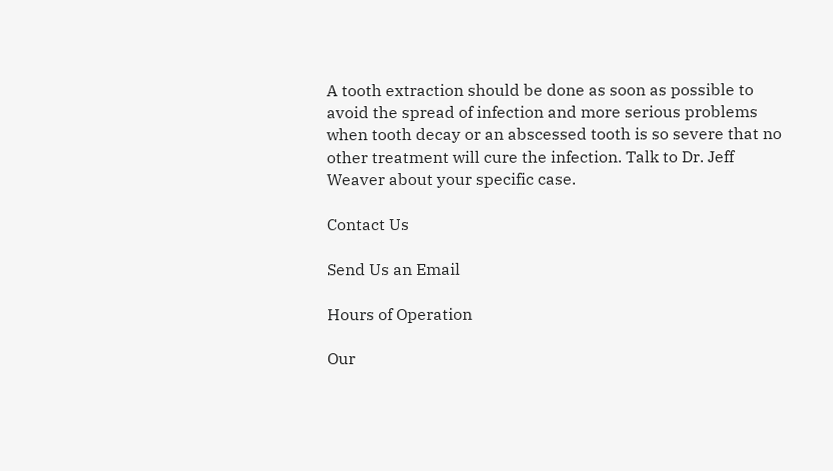A tooth extraction should be done as soon as possible to avoid the spread of infection and more serious problems when tooth decay or an abscessed tooth is so severe that no other treatment will cure the infection. Talk to Dr. Jeff Weaver about your specific case.

Contact Us

Send Us an Email

Hours of Operation

Our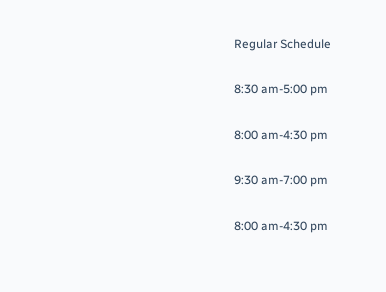Regular Schedule


8:30 am-5:00 pm


8:00 am-4:30 pm


9:30 am-7:00 pm


8:00 am-4:30 pm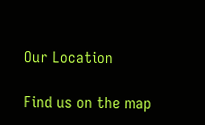Our Location

Find us on the map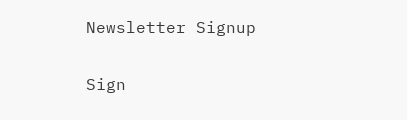Newsletter Signup

Sign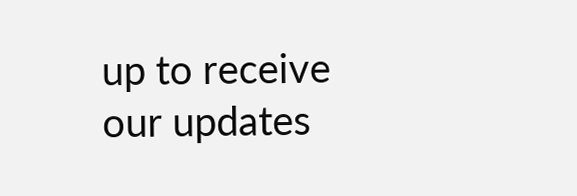up to receive our updates